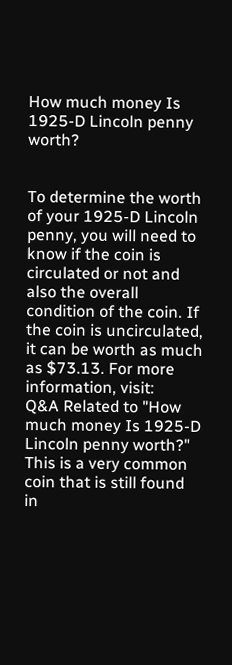How much money Is 1925-D Lincoln penny worth?


To determine the worth of your 1925-D Lincoln penny, you will need to know if the coin is circulated or not and also the overall condition of the coin. If the coin is uncirculated, it can be worth as much as $73.13. For more information, visit:
Q&A Related to "How much money Is 1925-D Lincoln penny worth?"
This is a very common coin that is still found in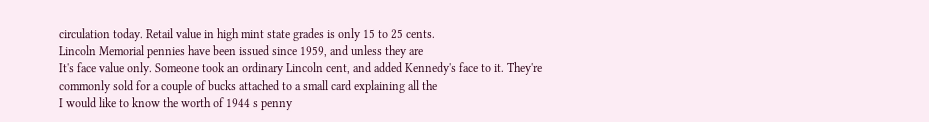circulation today. Retail value in high mint state grades is only 15 to 25 cents.
Lincoln Memorial pennies have been issued since 1959, and unless they are
It's face value only. Someone took an ordinary Lincoln cent, and added Kennedy's face to it. They're commonly sold for a couple of bucks attached to a small card explaining all the
I would like to know the worth of 1944 s penny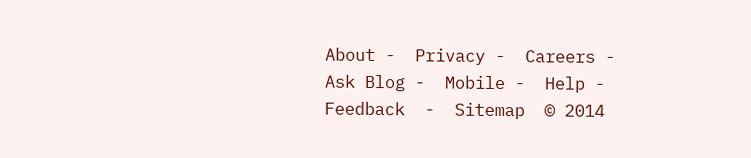About -  Privacy -  Careers -  Ask Blog -  Mobile -  Help -  Feedback  -  Sitemap  © 2014